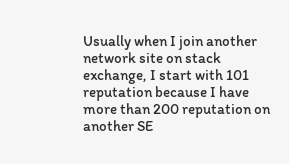Usually when I join another network site on stack exchange, I start with 101 reputation because I have more than 200 reputation on another SE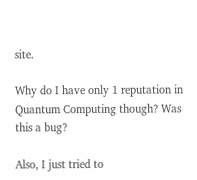site.

Why do I have only 1 reputation in Quantum Computing though? Was this a bug?

Also, I just tried to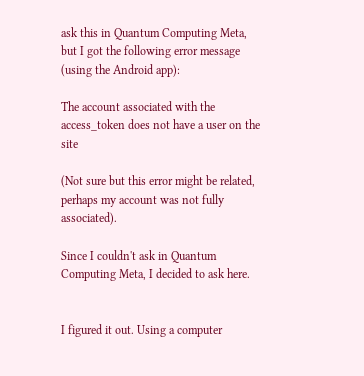ask this in Quantum Computing Meta, but I got the following error message (using the Android app):

The account associated with the access_token does not have a user on the site

(Not sure but this error might be related, perhaps my account was not fully associated).

Since I couldn't ask in Quantum Computing Meta, I decided to ask here.


I figured it out. Using a computer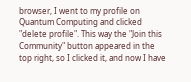browser, I went to my profile on Quantum Computing and clicked "delete profile". This way the "Join this Community" button appeared in the top right, so I clicked it, and now I have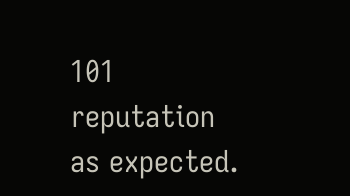101 reputation as expected.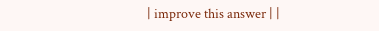| improve this answer | |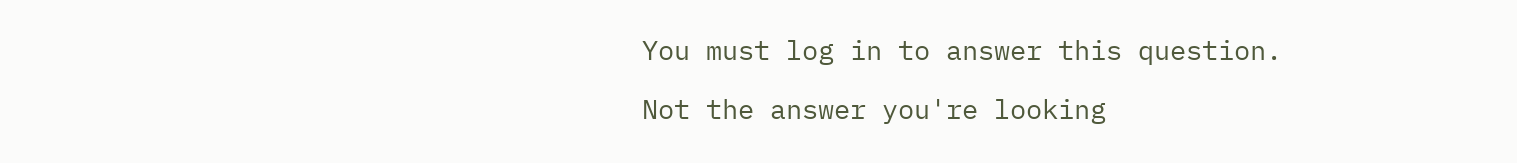You must log in to answer this question.

Not the answer you're looking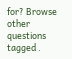for? Browse other questions tagged .